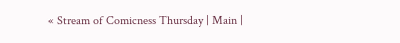« Stream of Comicness Thursday | Main |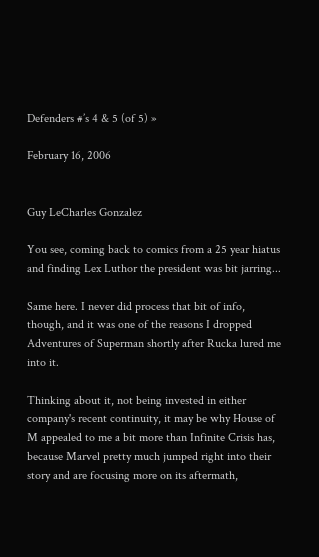Defenders #’s 4 & 5 (of 5) »

February 16, 2006


Guy LeCharles Gonzalez

You see, coming back to comics from a 25 year hiatus and finding Lex Luthor the president was bit jarring...

Same here. I never did process that bit of info, though, and it was one of the reasons I dropped Adventures of Superman shortly after Rucka lured me into it.

Thinking about it, not being invested in either company's recent continuity, it may be why House of M appealed to me a bit more than Infinite Crisis has, because Marvel pretty much jumped right into their story and are focusing more on its aftermath,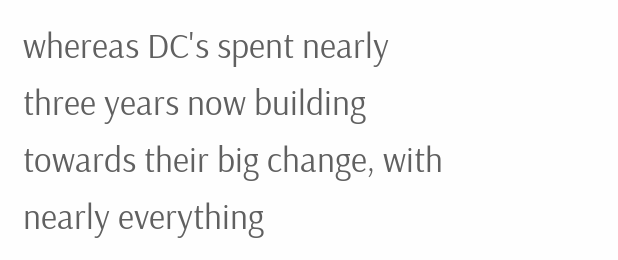whereas DC's spent nearly three years now building towards their big change, with nearly everything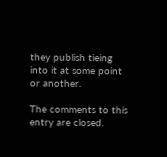they publish tieing into it at some point or another.

The comments to this entry are closed.